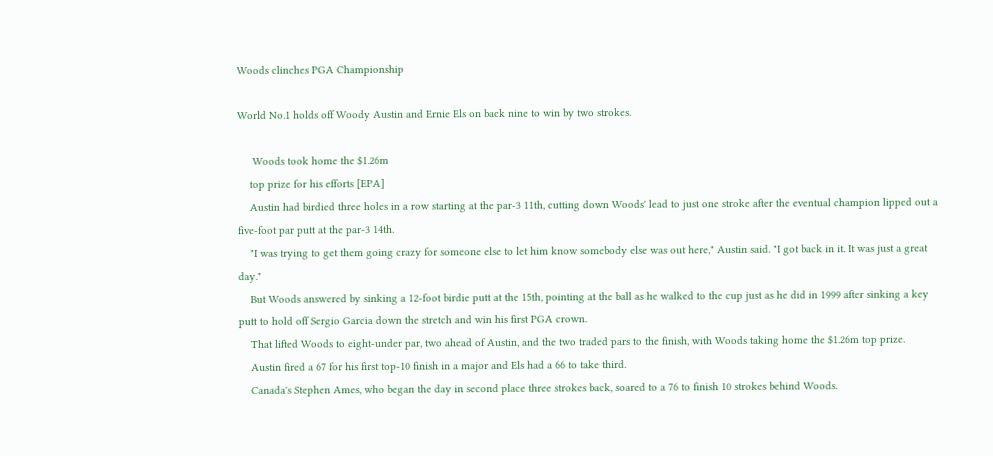Woods clinches PGA Championship

World No.1 holds off Woody Austin and Ernie Els on back nine to win by two strokes.

     Woods took home the $1.26m
    top prize for his efforts [EPA]
    Austin had birdied three holes in a row starting at the par-3 11th, cutting down Woods' lead to just one stroke after the eventual champion lipped out a five-foot par putt at the par-3 14th.
    "I was trying to get them going crazy for someone else to let him know somebody else was out here," Austin said. "I got back in it. It was just a great day."
    But Woods answered by sinking a 12-foot birdie putt at the 15th, pointing at the ball as he walked to the cup just as he did in 1999 after sinking a key putt to hold off Sergio Garcia down the stretch and win his first PGA crown.
    That lifted Woods to eight-under par, two ahead of Austin, and the two traded pars to the finish, with Woods taking home the $1.26m top prize.
    Austin fired a 67 for his first top-10 finish in a major and Els had a 66 to take third.
    Canada's Stephen Ames, who began the day in second place three strokes back, soared to a 76 to finish 10 strokes behind Woods.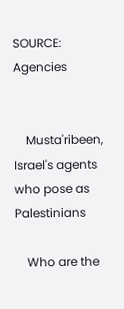SOURCE: Agencies


    Musta'ribeen, Israel's agents who pose as Palestinians

    Who are the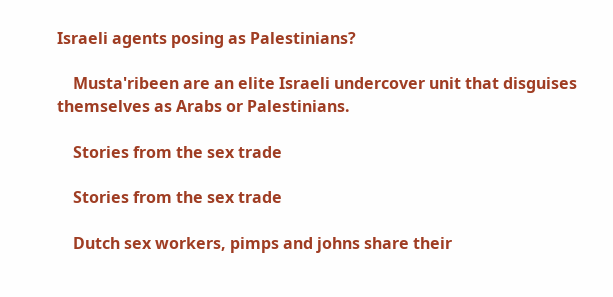Israeli agents posing as Palestinians?

    Musta'ribeen are an elite Israeli undercover unit that disguises themselves as Arabs or Palestinians.

    Stories from the sex trade

    Stories from the sex trade

    Dutch sex workers, pimps and johns share their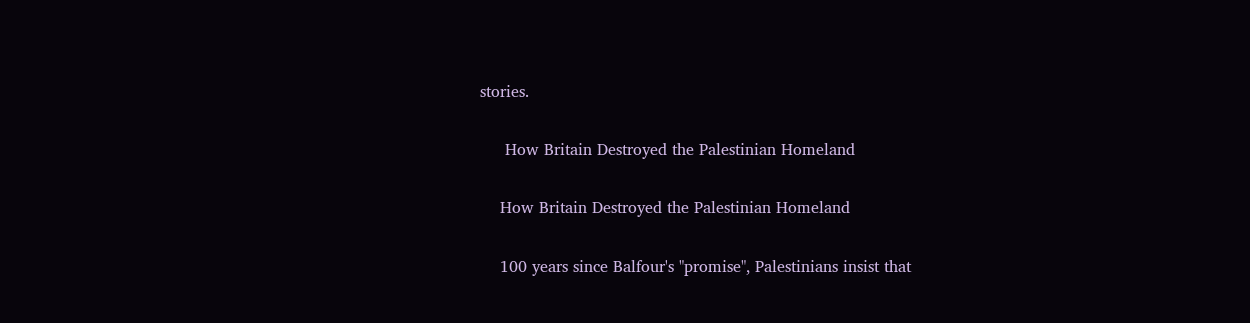stories.

     How Britain Destroyed the Palestinian Homeland

    How Britain Destroyed the Palestinian Homeland

    100 years since Balfour's "promise", Palestinians insist that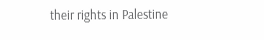their rights in Palestine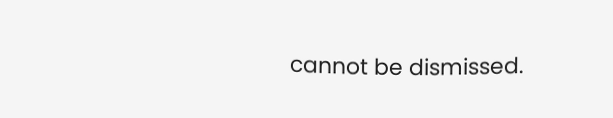cannot be dismissed.